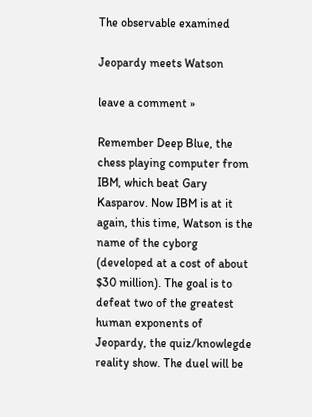The observable examined

Jeopardy meets Watson

leave a comment »

Remember Deep Blue, the chess playing computer from IBM, which beat Gary Kasparov. Now IBM is at it again, this time, Watson is the name of the cyborg (developed at a cost of about $30 million). The goal is to defeat two of the greatest human exponents of Jeopardy, the quiz/knowlegde reality show. The duel will be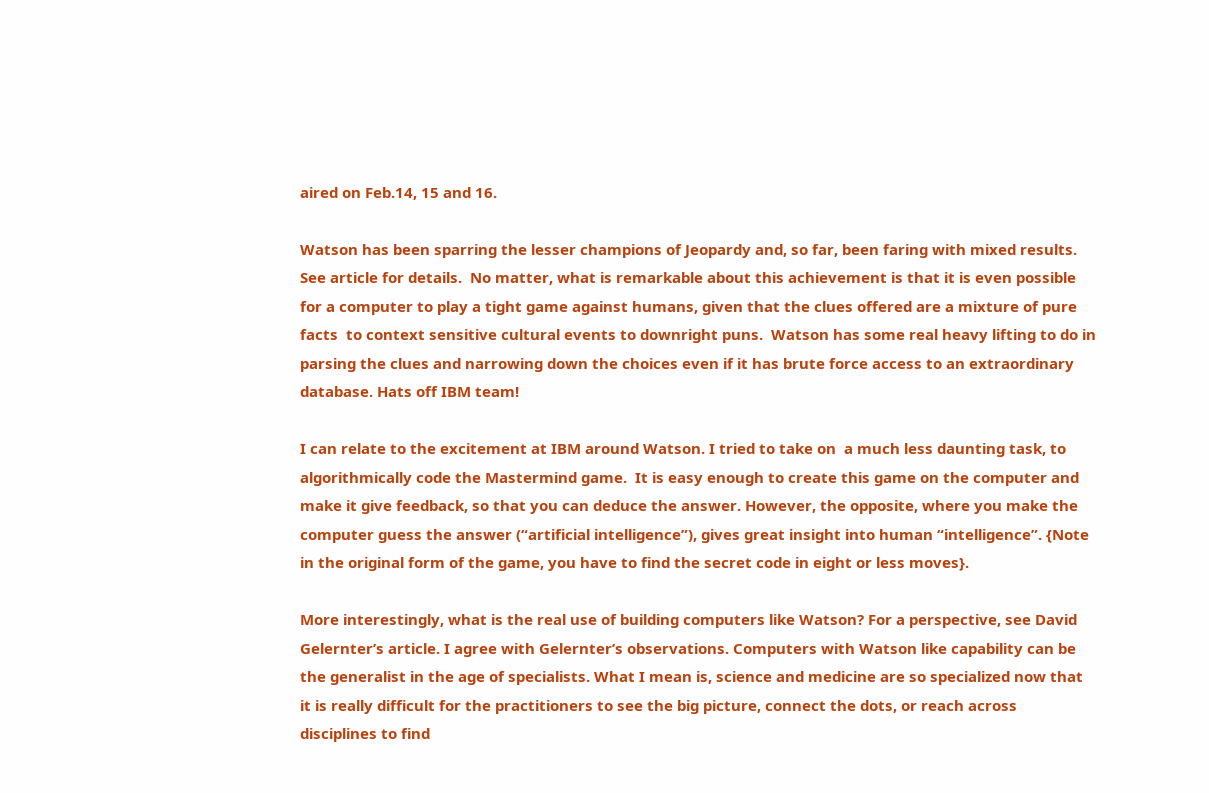aired on Feb.14, 15 and 16.

Watson has been sparring the lesser champions of Jeopardy and, so far, been faring with mixed results. See article for details.  No matter, what is remarkable about this achievement is that it is even possible for a computer to play a tight game against humans, given that the clues offered are a mixture of pure facts  to context sensitive cultural events to downright puns.  Watson has some real heavy lifting to do in parsing the clues and narrowing down the choices even if it has brute force access to an extraordinary database. Hats off IBM team!

I can relate to the excitement at IBM around Watson. I tried to take on  a much less daunting task, to algorithmically code the Mastermind game.  It is easy enough to create this game on the computer and make it give feedback, so that you can deduce the answer. However, the opposite, where you make the computer guess the answer (“artificial intelligence”), gives great insight into human “intelligence”. {Note in the original form of the game, you have to find the secret code in eight or less moves}.

More interestingly, what is the real use of building computers like Watson? For a perspective, see David Gelernter’s article. I agree with Gelernter’s observations. Computers with Watson like capability can be the generalist in the age of specialists. What I mean is, science and medicine are so specialized now that it is really difficult for the practitioners to see the big picture, connect the dots, or reach across disciplines to find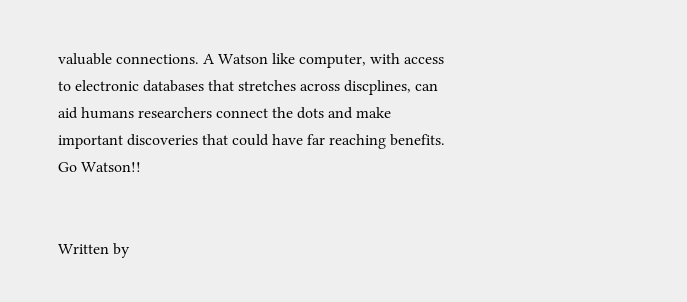valuable connections. A Watson like computer, with access to electronic databases that stretches across discplines, can aid humans researchers connect the dots and make important discoveries that could have far reaching benefits. Go Watson!!


Written by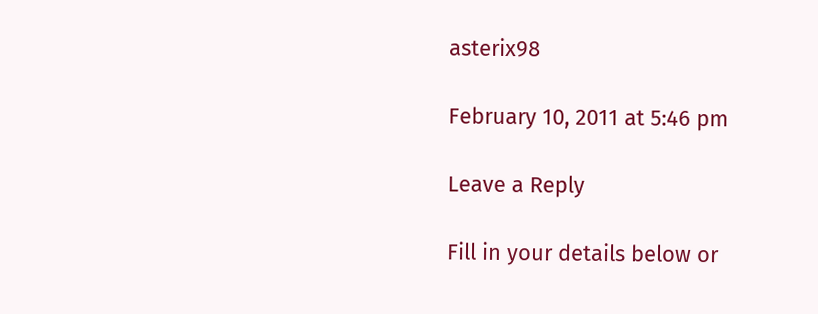asterix98

February 10, 2011 at 5:46 pm

Leave a Reply

Fill in your details below or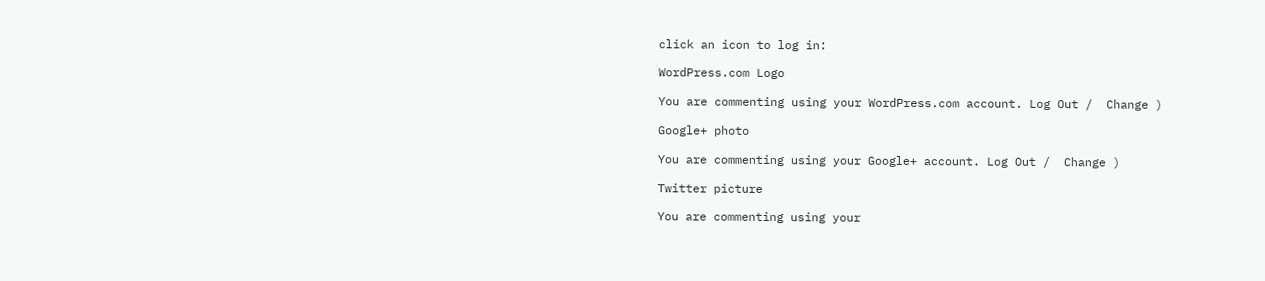click an icon to log in:

WordPress.com Logo

You are commenting using your WordPress.com account. Log Out /  Change )

Google+ photo

You are commenting using your Google+ account. Log Out /  Change )

Twitter picture

You are commenting using your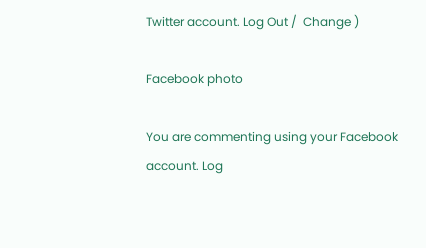Twitter account. Log Out /  Change )

Facebook photo

You are commenting using your Facebook account. Log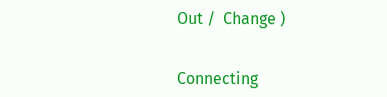Out /  Change )


Connecting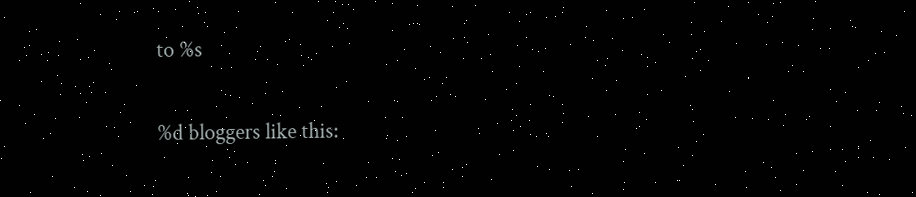to %s

%d bloggers like this: